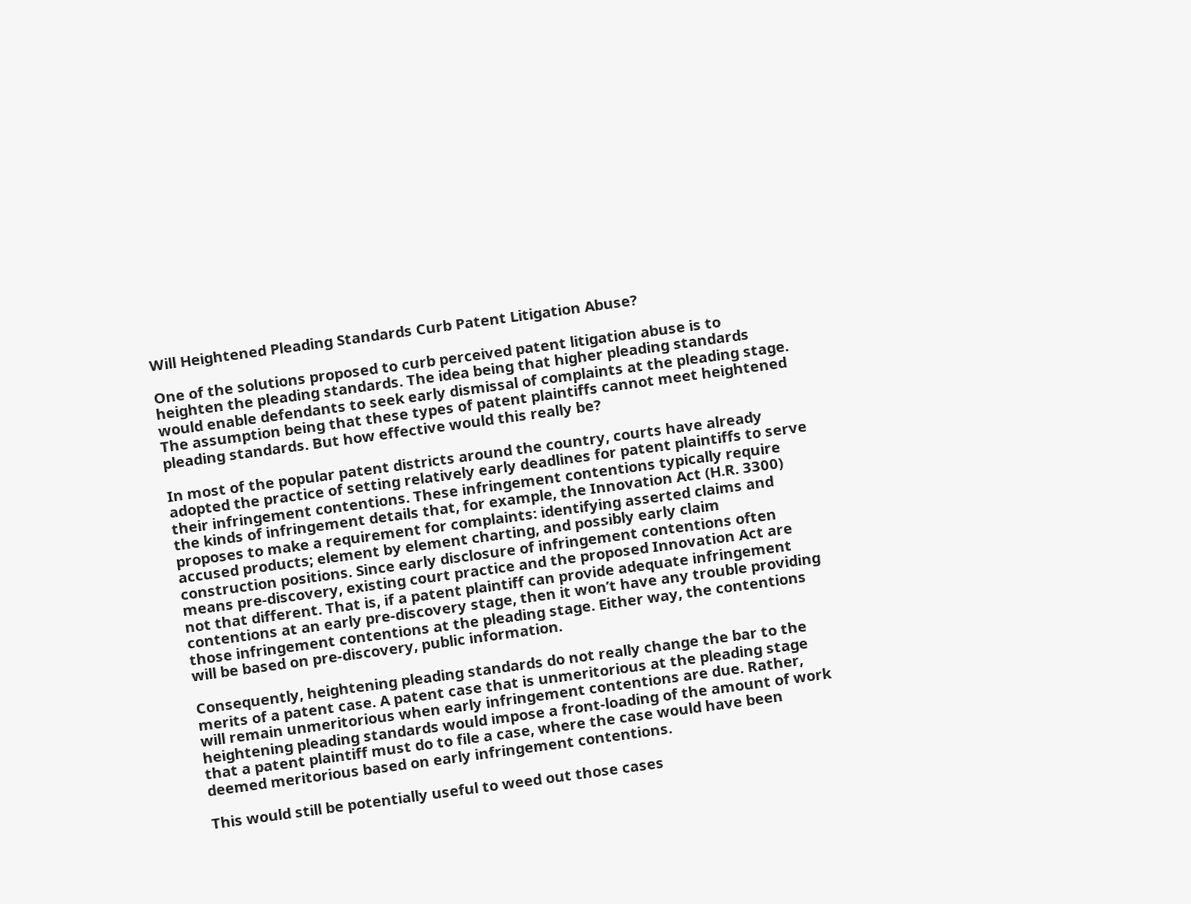Will Heightened Pleading Standards Curb Patent Litigation Abuse?

One of the solutions proposed to curb perceived patent litigation abuse is to heighten the pleading standards. The idea being that higher pleading standards would enable defendants to seek early dismissal of complaints at the pleading stage. The assumption being that these types of patent plaintiffs cannot meet heightened pleading standards. But how effective would this really be?

In most of the popular patent districts around the country, courts have already adopted the practice of setting relatively early deadlines for patent plaintiffs to serve their infringement contentions. These infringement contentions typically require the kinds of infringement details that, for example, the Innovation Act (H.R. 3300) proposes to make a requirement for complaints: identifying asserted claims and accused products; element by element charting, and possibly early claim construction positions. Since early disclosure of infringement contentions often means pre-discovery, existing court practice and the proposed Innovation Act are not that different. That is, if a patent plaintiff can provide adequate infringement contentions at an early pre-discovery stage, then it won’t have any trouble providing those infringement contentions at the pleading stage. Either way, the contentions will be based on pre-discovery, public information.

Consequently, heightening pleading standards do not really change the bar to the merits of a patent case. A patent case that is unmeritorious at the pleading stage will remain unmeritorious when early infringement contentions are due. Rather, heightening pleading standards would impose a front-loading of the amount of work that a patent plaintiff must do to file a case, where the case would have been deemed meritorious based on early infringement contentions.

This would still be potentially useful to weed out those cases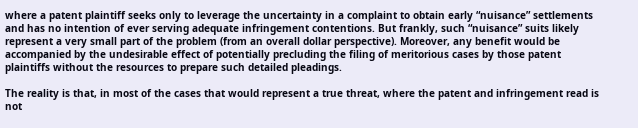where a patent plaintiff seeks only to leverage the uncertainty in a complaint to obtain early “nuisance” settlements and has no intention of ever serving adequate infringement contentions. But frankly, such “nuisance” suits likely represent a very small part of the problem (from an overall dollar perspective). Moreover, any benefit would be accompanied by the undesirable effect of potentially precluding the filing of meritorious cases by those patent plaintiffs without the resources to prepare such detailed pleadings.

The reality is that, in most of the cases that would represent a true threat, where the patent and infringement read is not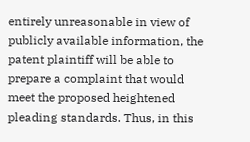entirely unreasonable in view of publicly available information, the patent plaintiff will be able to prepare a complaint that would meet the proposed heightened pleading standards. Thus, in this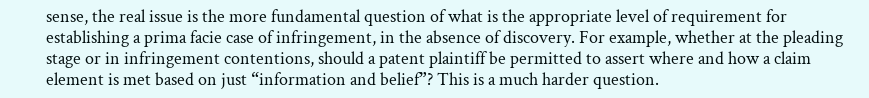sense, the real issue is the more fundamental question of what is the appropriate level of requirement for establishing a prima facie case of infringement, in the absence of discovery. For example, whether at the pleading stage or in infringement contentions, should a patent plaintiff be permitted to assert where and how a claim element is met based on just “information and belief”? This is a much harder question.